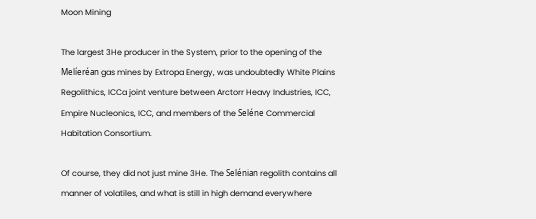Moon Mining

The largest 3He producer in the System, prior to the opening of the Melíeréan gas mines by Extropa Energy, was undoubtedly White Plains Regolithics, ICCa joint venture between Arctorr Heavy Industries, ICC, Empire Nucleonics, ICC, and members of the Seléne Commercial Habitation Consortium.

Of course, they did not just mine 3He. The Selénian regolith contains all manner of volatiles, and what is still in high demand everywhere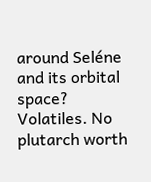around Seléne and its orbital space? Volatiles. No plutarch worth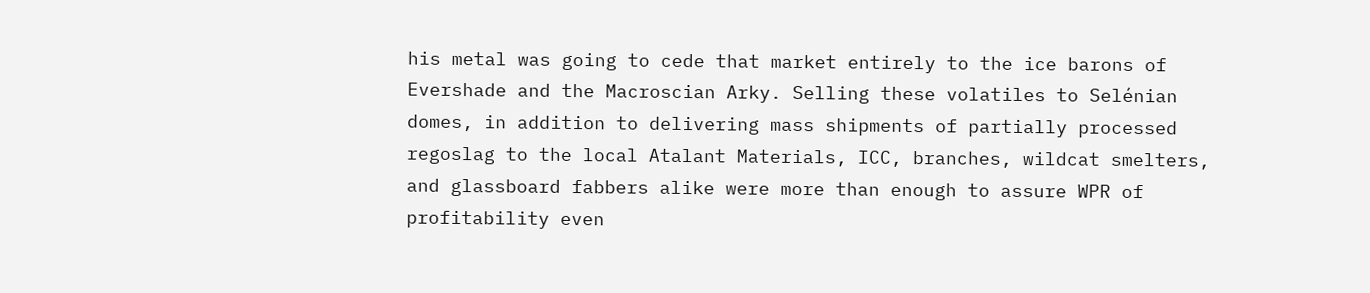his metal was going to cede that market entirely to the ice barons of Evershade and the Macroscian Arky. Selling these volatiles to Selénian domes, in addition to delivering mass shipments of partially processed regoslag to the local Atalant Materials, ICC, branches, wildcat smelters, and glassboard fabbers alike were more than enough to assure WPR of profitability even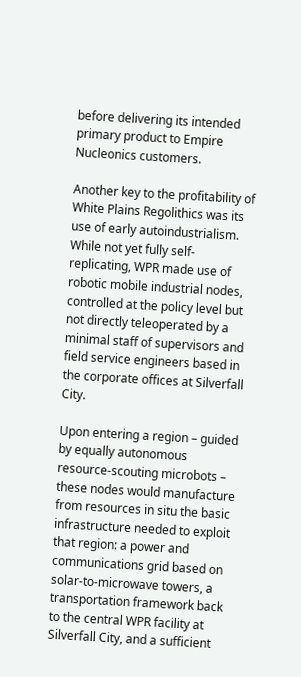before delivering its intended primary product to Empire Nucleonics customers.

Another key to the profitability of White Plains Regolithics was its use of early autoindustrialism. While not yet fully self-replicating, WPR made use of robotic mobile industrial nodes, controlled at the policy level but not directly teleoperated by a minimal staff of supervisors and field service engineers based in the corporate offices at Silverfall City.

Upon entering a region – guided by equally autonomous resource-scouting microbots – these nodes would manufacture from resources in situ the basic infrastructure needed to exploit that region: a power and communications grid based on solar-to-microwave towers, a transportation framework back to the central WPR facility at Silverfall City, and a sufficient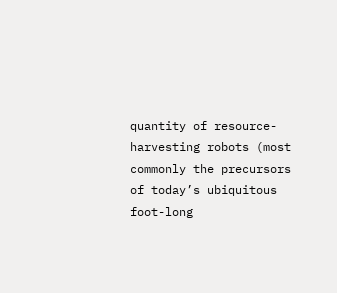quantity of resource-harvesting robots (most commonly the precursors of today’s ubiquitous foot-long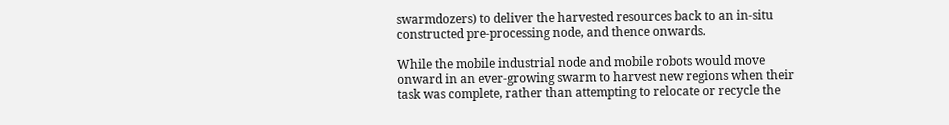swarmdozers) to deliver the harvested resources back to an in-situ constructed pre-processing node, and thence onwards.

While the mobile industrial node and mobile robots would move onward in an ever-growing swarm to harvest new regions when their task was complete, rather than attempting to relocate or recycle the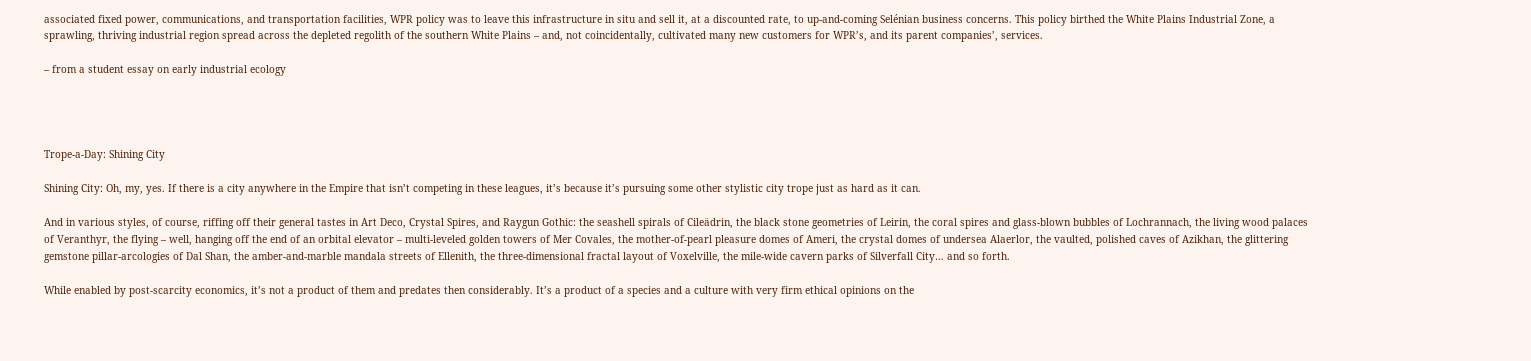associated fixed power, communications, and transportation facilities, WPR policy was to leave this infrastructure in situ and sell it, at a discounted rate, to up-and-coming Selénian business concerns. This policy birthed the White Plains Industrial Zone, a sprawling, thriving industrial region spread across the depleted regolith of the southern White Plains – and, not coincidentally, cultivated many new customers for WPR’s, and its parent companies’, services.

– from a student essay on early industrial ecology




Trope-a-Day: Shining City

Shining City: Oh, my, yes. If there is a city anywhere in the Empire that isn’t competing in these leagues, it’s because it’s pursuing some other stylistic city trope just as hard as it can.

And in various styles, of course, riffing off their general tastes in Art Deco, Crystal Spires, and Raygun Gothic: the seashell spirals of Cileädrin, the black stone geometries of Leirin, the coral spires and glass-blown bubbles of Lochrannach, the living wood palaces of Veranthyr, the flying – well, hanging off the end of an orbital elevator – multi-leveled golden towers of Mer Covales, the mother-of-pearl pleasure domes of Ameri, the crystal domes of undersea Alaerlor, the vaulted, polished caves of Azikhan, the glittering gemstone pillar-arcologies of Dal Shan, the amber-and-marble mandala streets of Ellenith, the three-dimensional fractal layout of Voxelville, the mile-wide cavern parks of Silverfall City… and so forth.

While enabled by post-scarcity economics, it’s not a product of them and predates then considerably. It’s a product of a species and a culture with very firm ethical opinions on the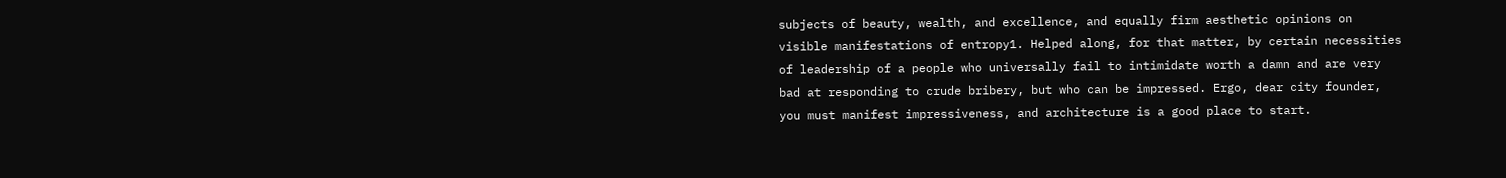subjects of beauty, wealth, and excellence, and equally firm aesthetic opinions on visible manifestations of entropy1. Helped along, for that matter, by certain necessities of leadership of a people who universally fail to intimidate worth a damn and are very bad at responding to crude bribery, but who can be impressed. Ergo, dear city founder, you must manifest impressiveness, and architecture is a good place to start.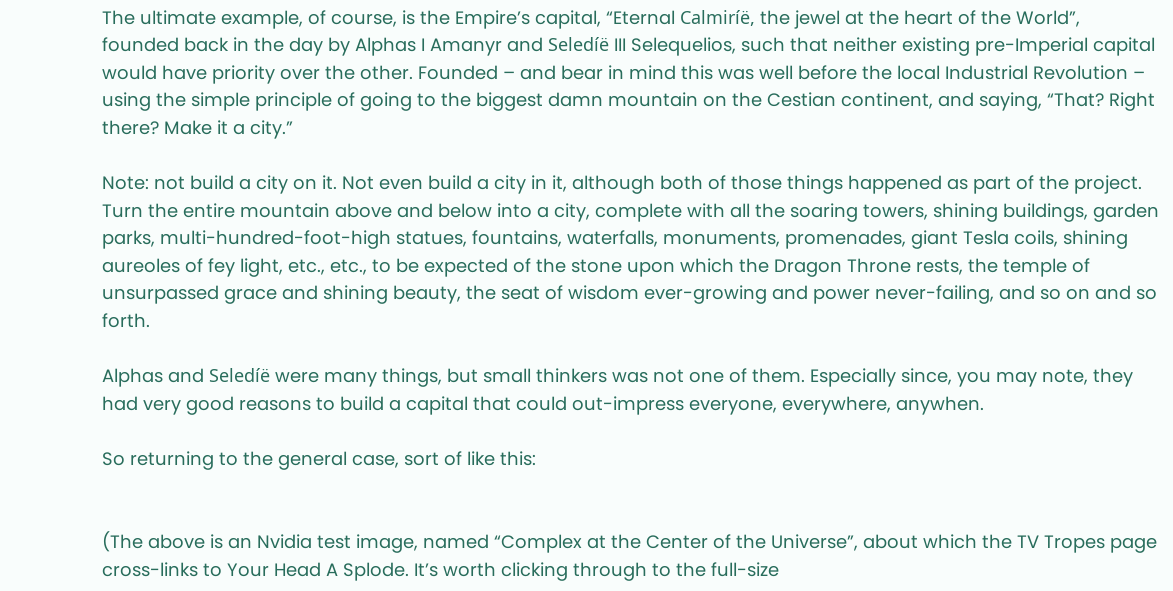The ultimate example, of course, is the Empire’s capital, “Eternal Calmiríë, the jewel at the heart of the World”, founded back in the day by Alphas I Amanyr and Seledíë III Selequelios, such that neither existing pre-Imperial capital would have priority over the other. Founded – and bear in mind this was well before the local Industrial Revolution – using the simple principle of going to the biggest damn mountain on the Cestian continent, and saying, “That? Right there? Make it a city.”

Note: not build a city on it. Not even build a city in it, although both of those things happened as part of the project. Turn the entire mountain above and below into a city, complete with all the soaring towers, shining buildings, garden parks, multi-hundred-foot-high statues, fountains, waterfalls, monuments, promenades, giant Tesla coils, shining aureoles of fey light, etc., etc., to be expected of the stone upon which the Dragon Throne rests, the temple of unsurpassed grace and shining beauty, the seat of wisdom ever-growing and power never-failing, and so on and so forth.

Alphas and Seledíë were many things, but small thinkers was not one of them. Especially since, you may note, they had very good reasons to build a capital that could out-impress everyone, everywhere, anywhen.

So returning to the general case, sort of like this:


(The above is an Nvidia test image, named “Complex at the Center of the Universe”, about which the TV Tropes page cross-links to Your Head A Splode. It’s worth clicking through to the full-size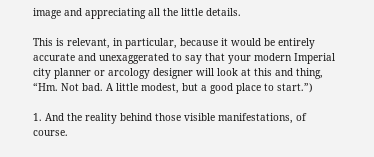image and appreciating all the little details.

This is relevant, in particular, because it would be entirely accurate and unexaggerated to say that your modern Imperial city planner or arcology designer will look at this and thing, “Hm. Not bad. A little modest, but a good place to start.”)

1. And the reality behind those visible manifestations, of course.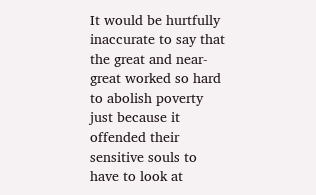It would be hurtfully inaccurate to say that the great and near-great worked so hard to abolish poverty just because it offended their sensitive souls to have to look at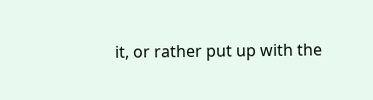it, or rather put up with the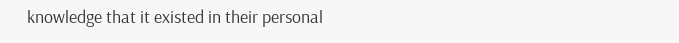knowledge that it existed in their personal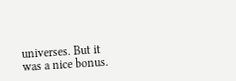universes. But it was a nice bonus.